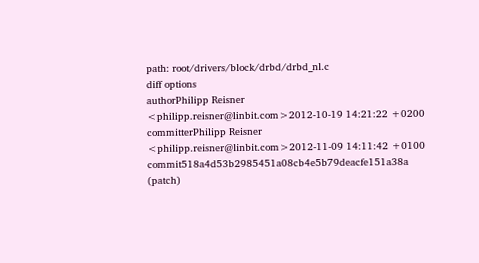path: root/drivers/block/drbd/drbd_nl.c
diff options
authorPhilipp Reisner <philipp.reisner@linbit.com>2012-10-19 14:21:22 +0200
committerPhilipp Reisner <philipp.reisner@linbit.com>2012-11-09 14:11:42 +0100
commit518a4d53b2985451a08cb4e5b79deacfe151a38a (patch)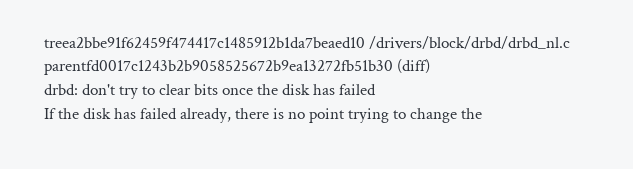treea2bbe91f62459f474417c1485912b1da7beaed10 /drivers/block/drbd/drbd_nl.c
parentfd0017c1243b2b9058525672b9ea13272fb51b30 (diff)
drbd: don't try to clear bits once the disk has failed
If the disk has failed already, there is no point trying to change the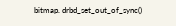bitmap. drbd_set_out_of_sync()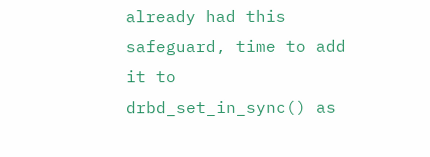already had this safeguard, time to add it to drbd_set_in_sync() as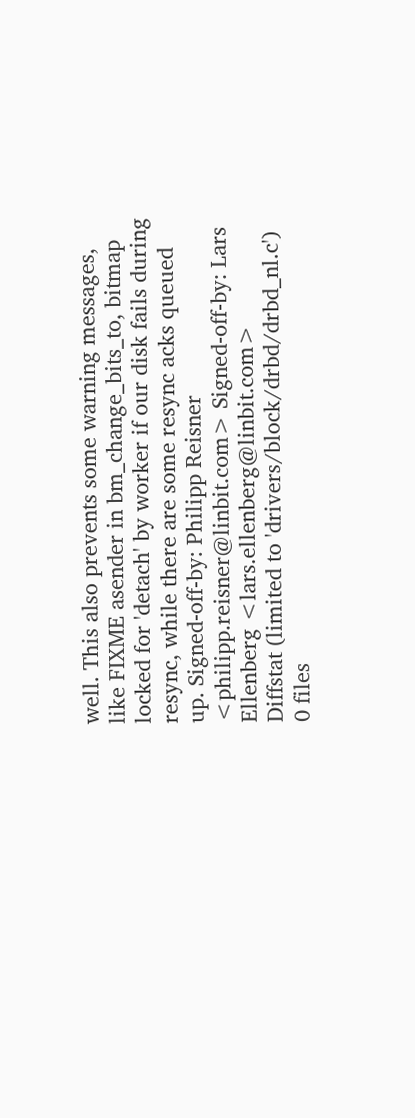well. This also prevents some warning messages, like FIXME asender in bm_change_bits_to, bitmap locked for 'detach' by worker if our disk fails during resync, while there are some resync acks queued up. Signed-off-by: Philipp Reisner <philipp.reisner@linbit.com> Signed-off-by: Lars Ellenberg <lars.ellenberg@linbit.com>
Diffstat (limited to 'drivers/block/drbd/drbd_nl.c')
0 files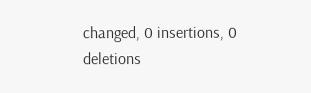changed, 0 insertions, 0 deletions